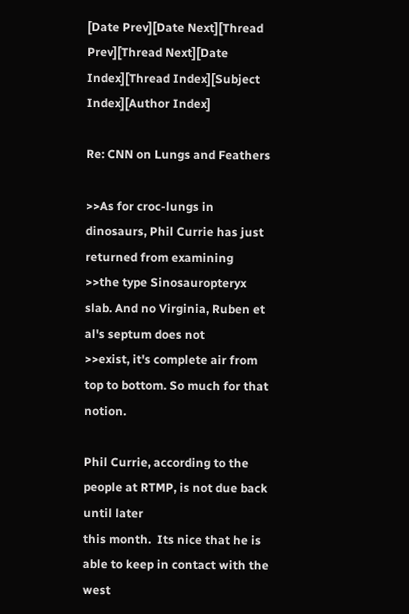[Date Prev][Date Next][Thread Prev][Thread Next][Date Index][Thread Index][Subject Index][Author Index]

Re: CNN on Lungs and Feathers

>>As for croc-lungs in dinosaurs, Phil Currie has just returned from examining
>>the type Sinosauropteryx slab. And no Virginia, Ruben et al's septum does not
>>exist, it's complete air from top to bottom. So much for that notion.

Phil Currie, according to the people at RTMP, is not due back until later
this month.  Its nice that he is able to keep in contact with the west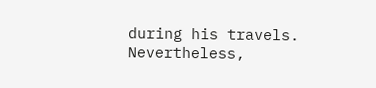during his travels.  Nevertheless,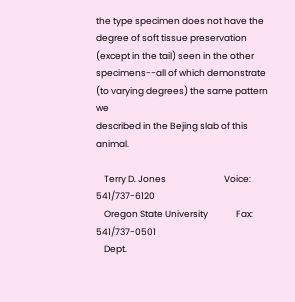the type specimen does not have the
degree of soft tissue preservation (except in the tail) seen in the other
specimens--all of which demonstrate (to varying degrees) the same pattern we
described in the Bejing slab of this animal.

    Terry D. Jones                             Voice:  541/737-6120
    Oregon State University              Fax:      541/737-0501
    Dept.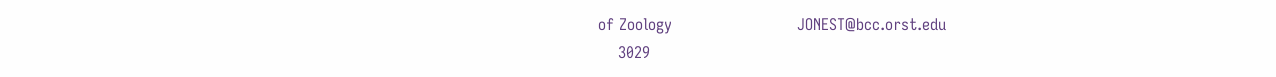of Zoology                         JONEST@bcc.orst.edu
    3029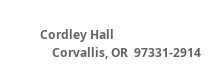Cordley Hall
    Corvallis, OR  97331-2914